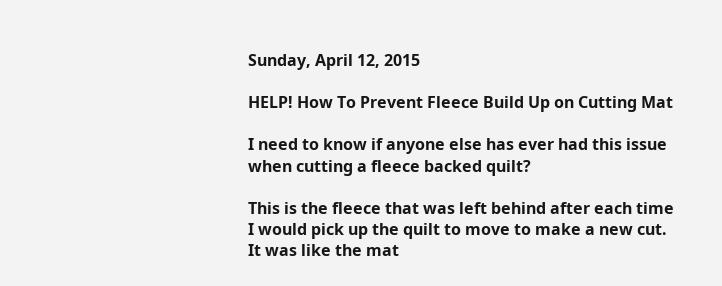Sunday, April 12, 2015

HELP! How To Prevent Fleece Build Up on Cutting Mat

I need to know if anyone else has ever had this issue when cutting a fleece backed quilt?

This is the fleece that was left behind after each time I would pick up the quilt to move to make a new cut. It was like the mat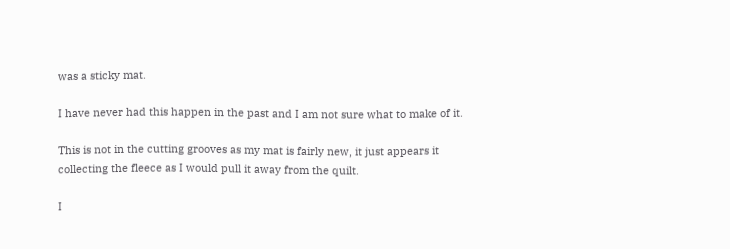was a sticky mat.

I have never had this happen in the past and I am not sure what to make of it.

This is not in the cutting grooves as my mat is fairly new, it just appears it collecting the fleece as I would pull it away from the quilt.

I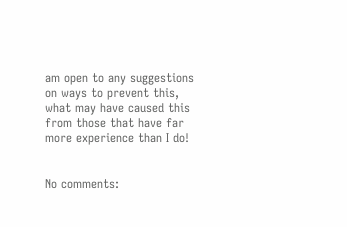am open to any suggestions on ways to prevent this, what may have caused this from those that have far more experience than I do!


No comments: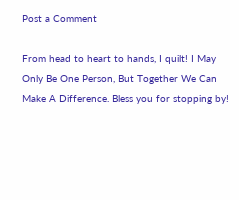Post a Comment

From head to heart to hands, I quilt! I May Only Be One Person, But Together We Can Make A Difference. Bless you for stopping by!